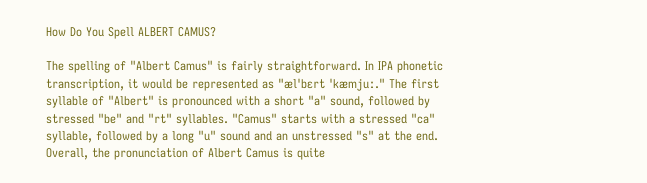How Do You Spell ALBERT CAMUS?

The spelling of "Albert Camus" is fairly straightforward. In IPA phonetic transcription, it would be represented as "ælˈbɛrt ˈkæmjuː." The first syllable of "Albert" is pronounced with a short "a" sound, followed by stressed "be" and "rt" syllables. "Camus" starts with a stressed "ca" syllable, followed by a long "u" sound and an unstressed "s" at the end. Overall, the pronunciation of Albert Camus is quite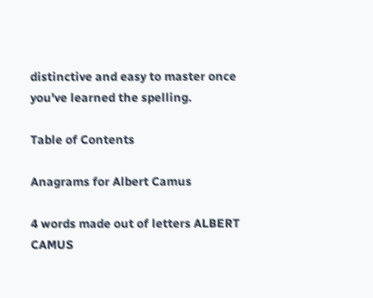distinctive and easy to master once you've learned the spelling.

Table of Contents

Anagrams for Albert Camus

4 words made out of letters ALBERT CAMUS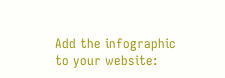Add the infographic to your website: